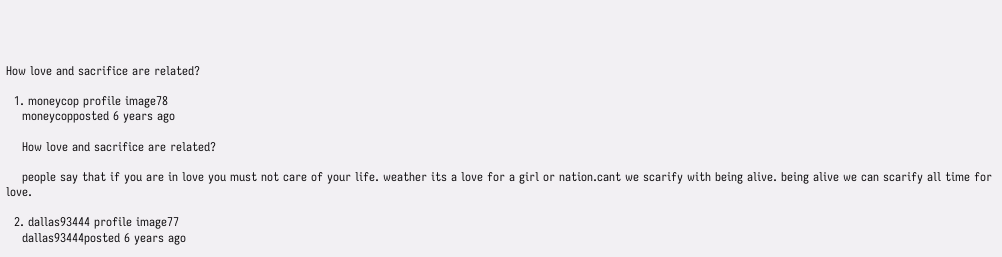How love and sacrifice are related?

  1. moneycop profile image78
    moneycopposted 6 years ago

    How love and sacrifice are related?

    people say that if you are in love you must not care of your life. weather its a love for a girl or nation.cant we scarify with being alive. being alive we can scarify all time for love.

  2. dallas93444 profile image77
    dallas93444posted 6 years ago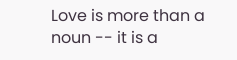Love is more than a noun -- it is a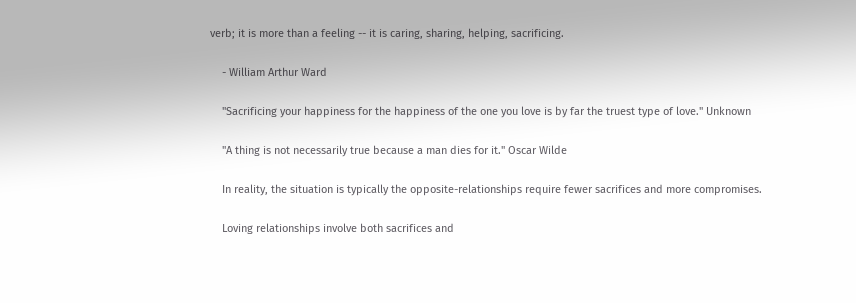verb; it is more than a feeling -- it is caring, sharing, helping, sacrificing.

    - William Arthur Ward

    "Sacrificing your happiness for the happiness of the one you love is by far the truest type of love." Unknown

    "A thing is not necessarily true because a man dies for it." Oscar Wilde

    In reality, the situation is typically the opposite-relationships require fewer sacrifices and more compromises.

    Loving relationships involve both sacrifices and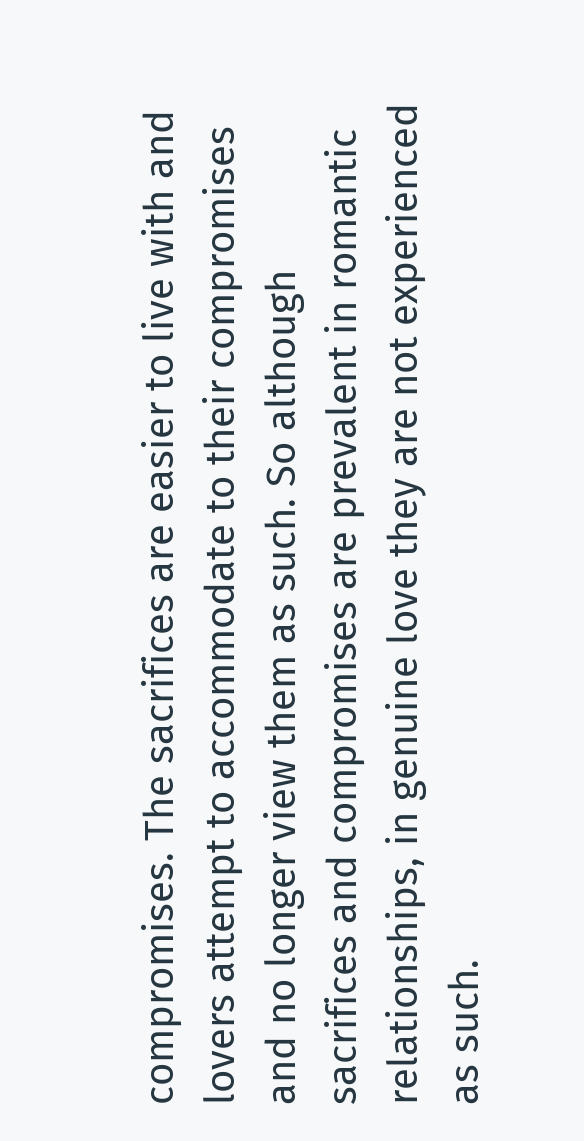compromises. The sacrifices are easier to live with and lovers attempt to accommodate to their compromises and no longer view them as such. So although sacrifices and compromises are prevalent in romantic relationships, in genuine love they are not experienced as such.